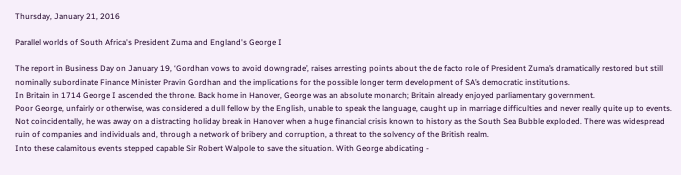Thursday, January 21, 2016

Parallel worlds of South Africa's President Zuma and England's George I

The report in Business Day on January 19, ‘Gordhan vows to avoid downgrade’, raises arresting points about the de facto role of President Zuma’s dramatically restored but still nominally subordinate Finance Minister Pravin Gordhan and the implications for the possible longer term development of SA’s democratic institutions.
In Britain in 1714 George I ascended the throne. Back home in Hanover, George was an absolute monarch; Britain already enjoyed parliamentary government.
Poor George, unfairly or otherwise, was considered a dull fellow by the English, unable to speak the language, caught up in marriage difficulties and never really quite up to events. Not coincidentally, he was away on a distracting holiday break in Hanover when a huge financial crisis known to history as the South Sea Bubble exploded. There was widespread ruin of companies and individuals and, through a network of bribery and corruption, a threat to the solvency of the British realm.
Into these calamitous events stepped capable Sir Robert Walpole to save the situation. With George abdicating -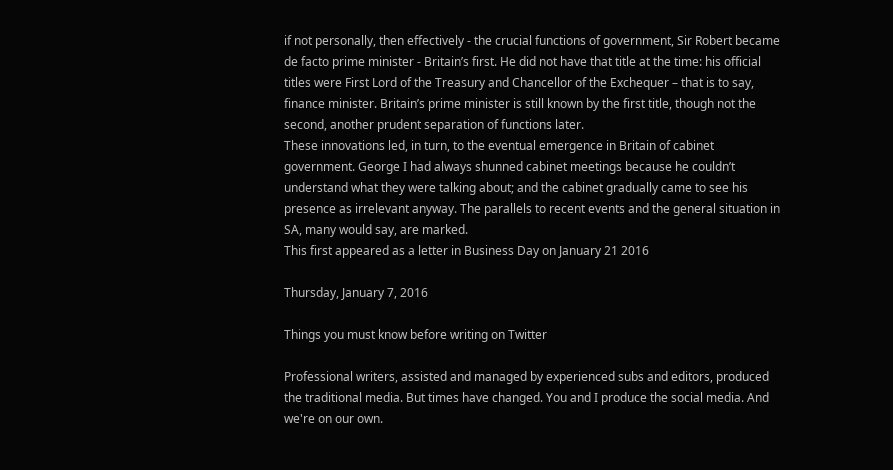if not personally, then effectively - the crucial functions of government, Sir Robert became de facto prime minister - Britain’s first. He did not have that title at the time: his official titles were First Lord of the Treasury and Chancellor of the Exchequer – that is to say, finance minister. Britain’s prime minister is still known by the first title, though not the second, another prudent separation of functions later.
These innovations led, in turn, to the eventual emergence in Britain of cabinet government. George I had always shunned cabinet meetings because he couldn’t understand what they were talking about; and the cabinet gradually came to see his presence as irrelevant anyway. The parallels to recent events and the general situation in SA, many would say, are marked.
This first appeared as a letter in Business Day on January 21 2016

Thursday, January 7, 2016

Things you must know before writing on Twitter

Professional writers, assisted and managed by experienced subs and editors, produced the traditional media. But times have changed. You and I produce the social media. And we're on our own.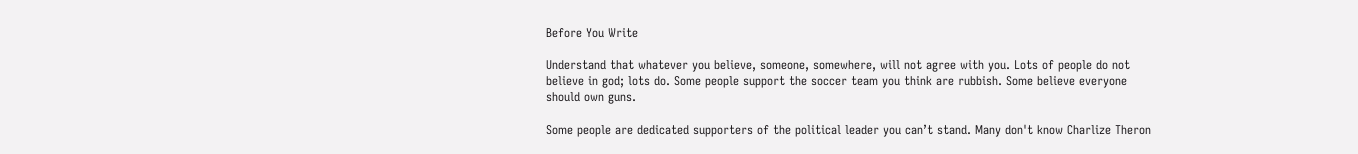Before You Write

Understand that whatever you believe, someone, somewhere, will not agree with you. Lots of people do not believe in god; lots do. Some people support the soccer team you think are rubbish. Some believe everyone should own guns.

Some people are dedicated supporters of the political leader you can’t stand. Many don't know Charlize Theron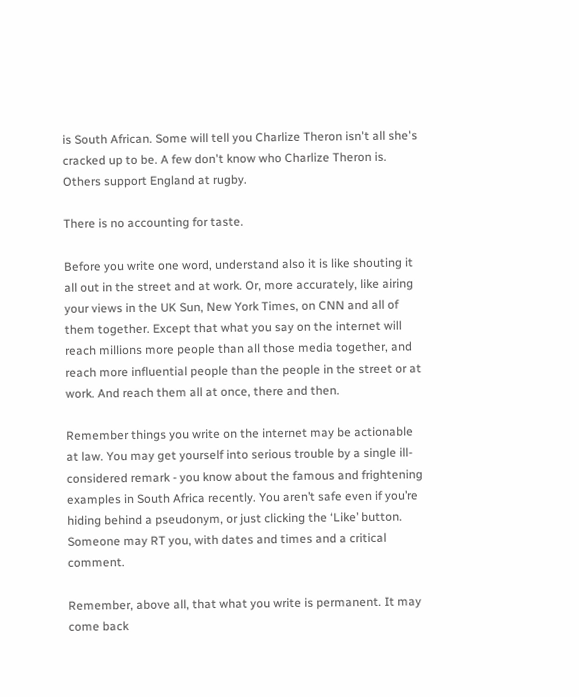is South African. Some will tell you Charlize Theron isn't all she's cracked up to be. A few don't know who Charlize Theron is. Others support England at rugby.

There is no accounting for taste.

Before you write one word, understand also it is like shouting it all out in the street and at work. Or, more accurately, like airing your views in the UK Sun, New York Times, on CNN and all of them together. Except that what you say on the internet will reach millions more people than all those media together, and reach more influential people than the people in the street or at work. And reach them all at once, there and then.

Remember things you write on the internet may be actionable at law. You may get yourself into serious trouble by a single ill-considered remark - you know about the famous and frightening examples in South Africa recently. You aren’t safe even if you’re hiding behind a pseudonym, or just clicking the ‘Like’ button. Someone may RT you, with dates and times and a critical comment.

Remember, above all, that what you write is permanent. It may come back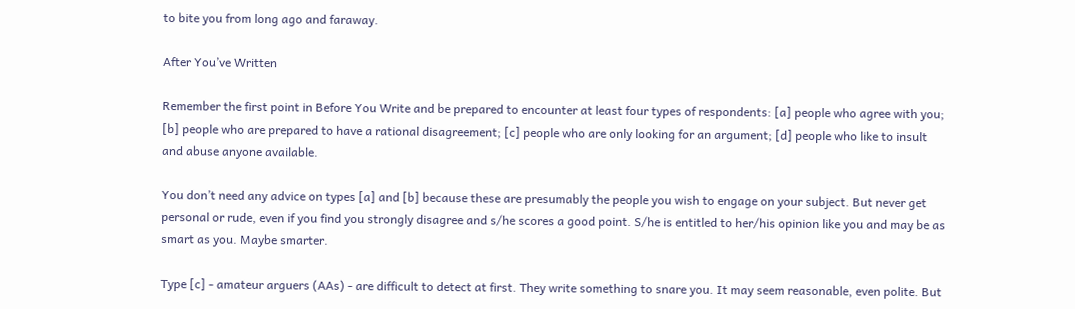to bite you from long ago and faraway.

After You’ve Written

Remember the first point in Before You Write and be prepared to encounter at least four types of respondents: [a] people who agree with you; [b] people who are prepared to have a rational disagreement; [c] people who are only looking for an argument; [d] people who like to insult and abuse anyone available.

You don’t need any advice on types [a] and [b] because these are presumably the people you wish to engage on your subject. But never get personal or rude, even if you find you strongly disagree and s/he scores a good point. S/he is entitled to her/his opinion like you and may be as smart as you. Maybe smarter.

Type [c] - amateur arguers (AAs) - are difficult to detect at first. They write something to snare you. It may seem reasonable, even polite. But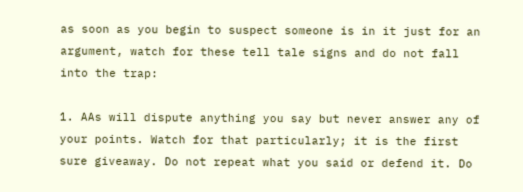as soon as you begin to suspect someone is in it just for an argument, watch for these tell tale signs and do not fall into the trap:

1. AAs will dispute anything you say but never answer any of your points. Watch for that particularly; it is the first sure giveaway. Do not repeat what you said or defend it. Do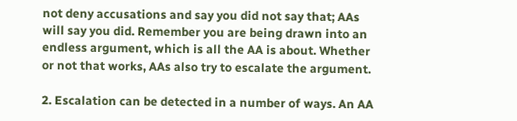not deny accusations and say you did not say that; AAs will say you did. Remember you are being drawn into an endless argument, which is all the AA is about. Whether or not that works, AAs also try to escalate the argument.

2. Escalation can be detected in a number of ways. An AA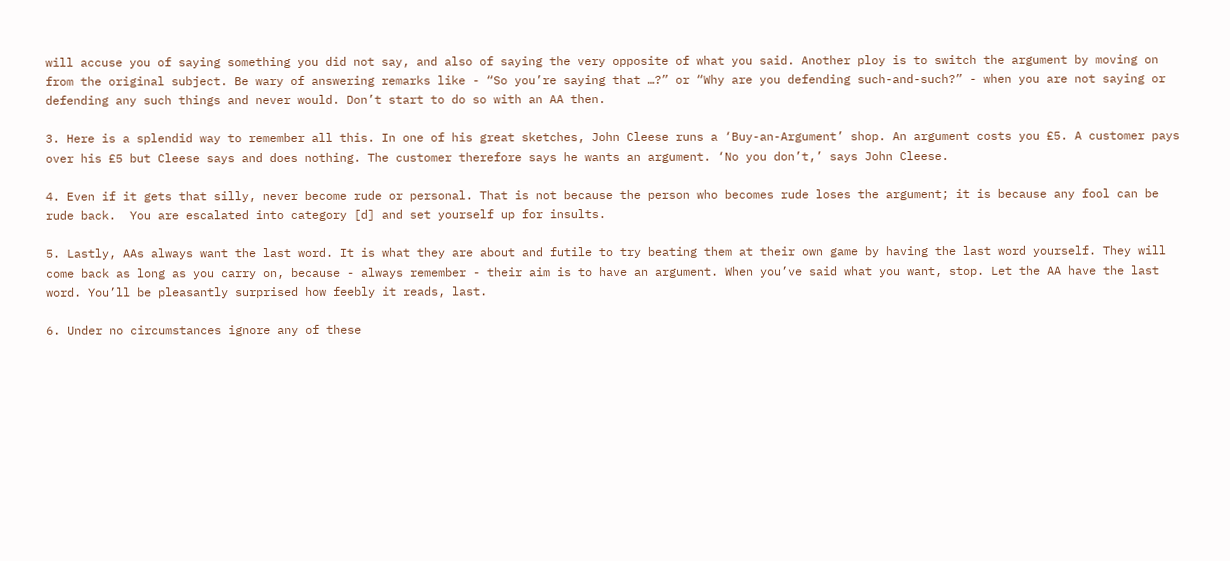will accuse you of saying something you did not say, and also of saying the very opposite of what you said. Another ploy is to switch the argument by moving on from the original subject. Be wary of answering remarks like - “So you’re saying that …?” or “Why are you defending such-and-such?” - when you are not saying or defending any such things and never would. Don’t start to do so with an AA then.

3. Here is a splendid way to remember all this. In one of his great sketches, John Cleese runs a ‘Buy-an-Argument’ shop. An argument costs you £5. A customer pays over his £5 but Cleese says and does nothing. The customer therefore says he wants an argument. ‘No you don’t,’ says John Cleese.

4. Even if it gets that silly, never become rude or personal. That is not because the person who becomes rude loses the argument; it is because any fool can be rude back.  You are escalated into category [d] and set yourself up for insults.

5. Lastly, AAs always want the last word. It is what they are about and futile to try beating them at their own game by having the last word yourself. They will come back as long as you carry on, because - always remember - their aim is to have an argument. When you’ve said what you want, stop. Let the AA have the last word. You’ll be pleasantly surprised how feebly it reads, last.

6. Under no circumstances ignore any of these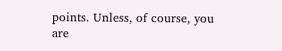points. Unless, of course, you are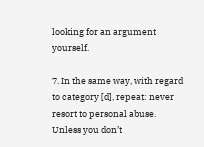looking for an argument yourself.

7. In the same way, with regard to category [d], repeat: never resort to personal abuse. Unless you don’t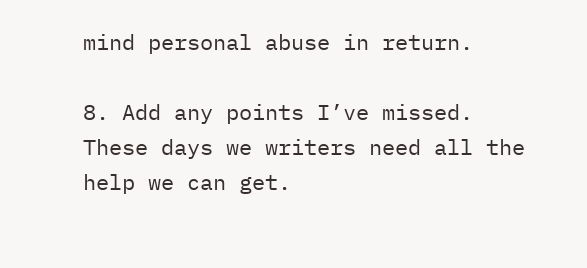mind personal abuse in return.

8. Add any points I’ve missed. These days we writers need all the help we can get.